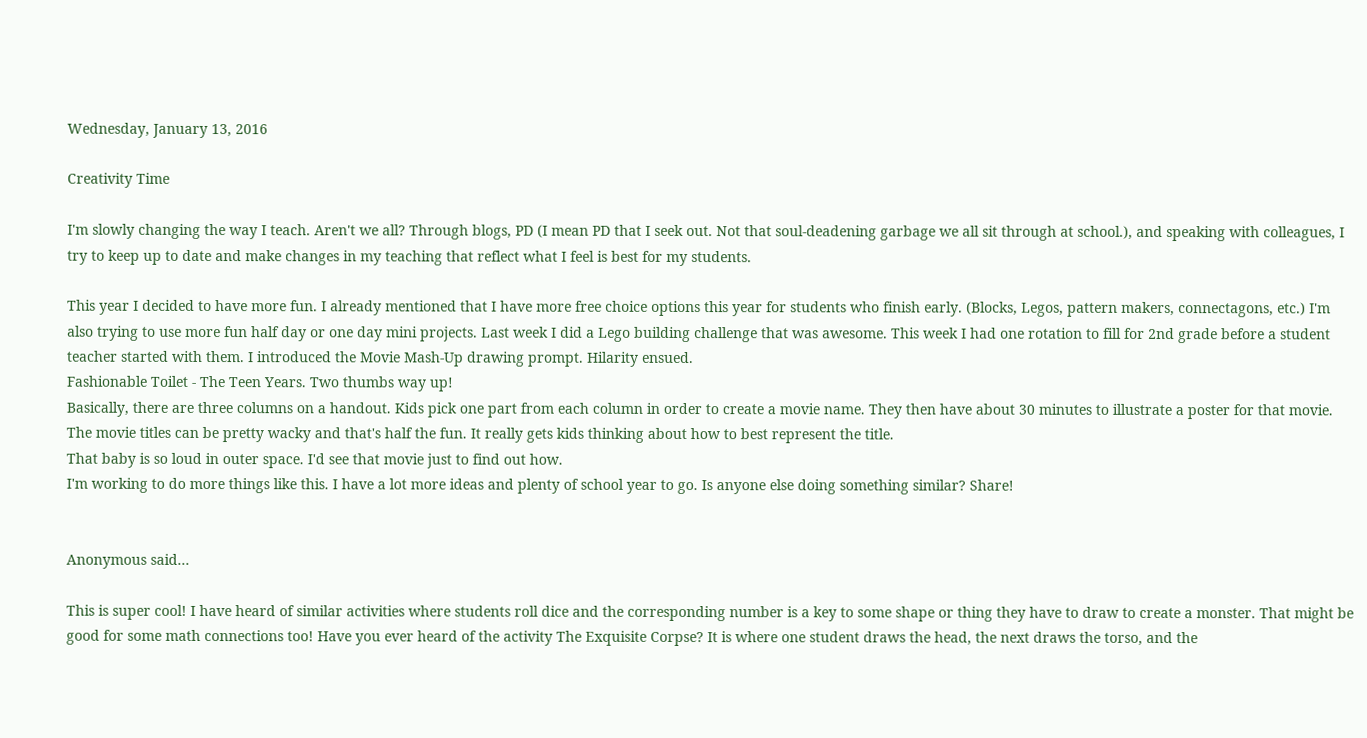Wednesday, January 13, 2016

Creativity Time

I'm slowly changing the way I teach. Aren't we all? Through blogs, PD (I mean PD that I seek out. Not that soul-deadening garbage we all sit through at school.), and speaking with colleagues, I try to keep up to date and make changes in my teaching that reflect what I feel is best for my students.

This year I decided to have more fun. I already mentioned that I have more free choice options this year for students who finish early. (Blocks, Legos, pattern makers, connectagons, etc.) I'm also trying to use more fun half day or one day mini projects. Last week I did a Lego building challenge that was awesome. This week I had one rotation to fill for 2nd grade before a student teacher started with them. I introduced the Movie Mash-Up drawing prompt. Hilarity ensued.
Fashionable Toilet - The Teen Years. Two thumbs way up!
Basically, there are three columns on a handout. Kids pick one part from each column in order to create a movie name. They then have about 30 minutes to illustrate a poster for that movie. The movie titles can be pretty wacky and that's half the fun. It really gets kids thinking about how to best represent the title.
That baby is so loud in outer space. I'd see that movie just to find out how.
I'm working to do more things like this. I have a lot more ideas and plenty of school year to go. Is anyone else doing something similar? Share!


Anonymous said...

This is super cool! I have heard of similar activities where students roll dice and the corresponding number is a key to some shape or thing they have to draw to create a monster. That might be good for some math connections too! Have you ever heard of the activity The Exquisite Corpse? It is where one student draws the head, the next draws the torso, and the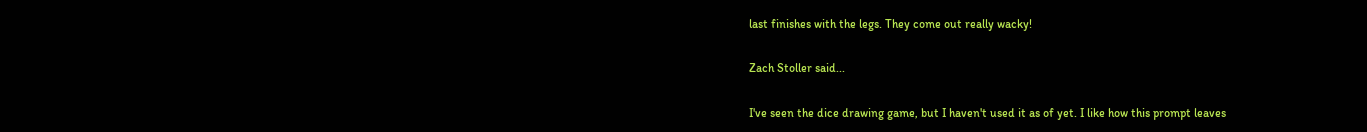last finishes with the legs. They come out really wacky!

Zach Stoller said...

I've seen the dice drawing game, but I haven't used it as of yet. I like how this prompt leaves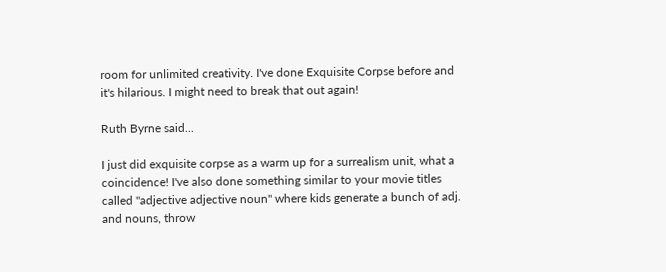room for unlimited creativity. I've done Exquisite Corpse before and it's hilarious. I might need to break that out again!

Ruth Byrne said...

I just did exquisite corpse as a warm up for a surrealism unit, what a coincidence! I've also done something similar to your movie titles called "adjective adjective noun" where kids generate a bunch of adj. and nouns, throw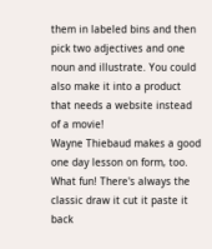them in labeled bins and then pick two adjectives and one noun and illustrate. You could also make it into a product that needs a website instead of a movie!
Wayne Thiebaud makes a good one day lesson on form, too. What fun! There's always the classic draw it cut it paste it back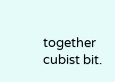together cubist bit.